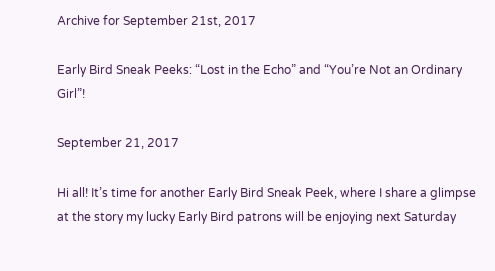Archive for September 21st, 2017

Early Bird Sneak Peeks: “Lost in the Echo” and “You’re Not an Ordinary Girl”!

September 21, 2017

Hi all! It’s time for another Early Bird Sneak Peek, where I share a glimpse at the story my lucky Early Bird patrons will be enjoying next Saturday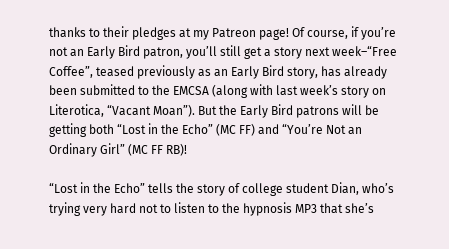thanks to their pledges at my Patreon page! Of course, if you’re not an Early Bird patron, you’ll still get a story next week–“Free Coffee”, teased previously as an Early Bird story, has already been submitted to the EMCSA (along with last week’s story on Literotica, “Vacant Moan”). But the Early Bird patrons will be getting both “Lost in the Echo” (MC FF) and “You’re Not an Ordinary Girl” (MC FF RB)!

“Lost in the Echo” tells the story of college student Dian, who’s trying very hard not to listen to the hypnosis MP3 that she’s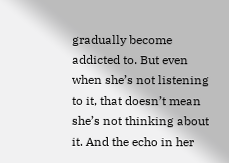gradually become addicted to. But even when she’s not listening to it, that doesn’t mean she’s not thinking about it. And the echo in her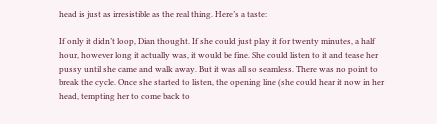head is just as irresistible as the real thing. Here’s a taste:

If only it didn’t loop, Dian thought. If she could just play it for twenty minutes, a half hour, however long it actually was, it would be fine. She could listen to it and tease her pussy until she came and walk away. But it was all so seamless. There was no point to break the cycle. Once she started to listen, the opening line (she could hear it now in her head, tempting her to come back to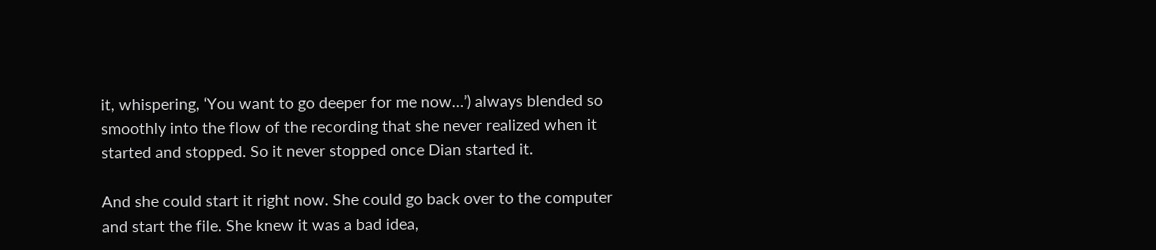it, whispering, ‘You want to go deeper for me now…’) always blended so smoothly into the flow of the recording that she never realized when it started and stopped. So it never stopped once Dian started it.

And she could start it right now. She could go back over to the computer and start the file. She knew it was a bad idea,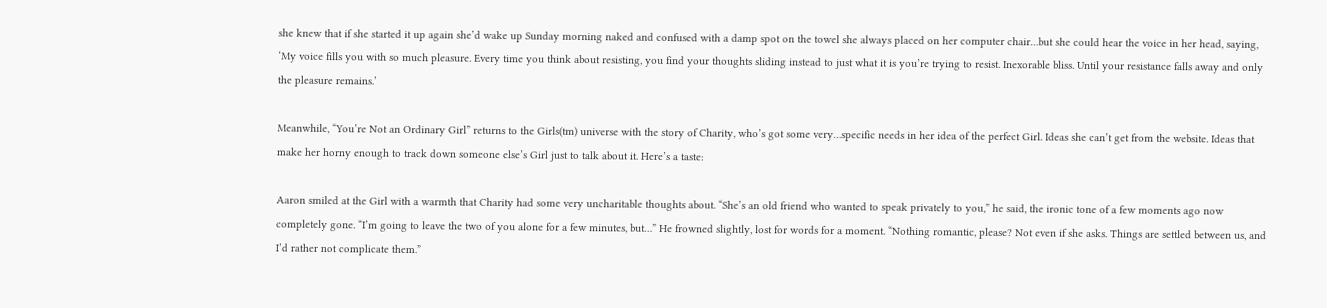she knew that if she started it up again she’d wake up Sunday morning naked and confused with a damp spot on the towel she always placed on her computer chair…but she could hear the voice in her head, saying, ‘My voice fills you with so much pleasure. Every time you think about resisting, you find your thoughts sliding instead to just what it is you’re trying to resist. Inexorable bliss. Until your resistance falls away and only the pleasure remains.’

Meanwhile, “You’re Not an Ordinary Girl” returns to the Girls(tm) universe with the story of Charity, who’s got some very…specific needs in her idea of the perfect Girl. Ideas she can’t get from the website. Ideas that make her horny enough to track down someone else’s Girl just to talk about it. Here’s a taste:

Aaron smiled at the Girl with a warmth that Charity had some very uncharitable thoughts about. “She’s an old friend who wanted to speak privately to you,” he said, the ironic tone of a few moments ago now completely gone. “I’m going to leave the two of you alone for a few minutes, but…” He frowned slightly, lost for words for a moment. “Nothing romantic, please? Not even if she asks. Things are settled between us, and I’d rather not complicate them.”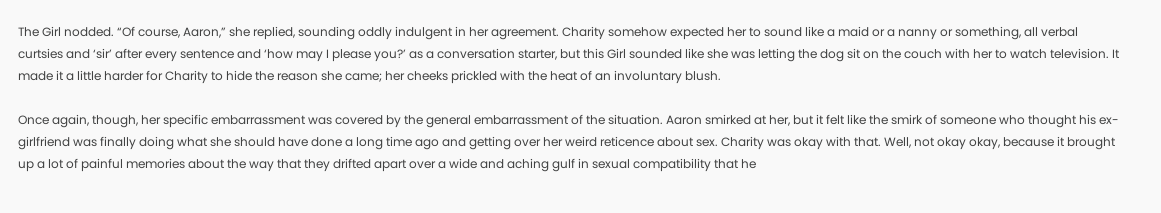The Girl nodded. “Of course, Aaron,” she replied, sounding oddly indulgent in her agreement. Charity somehow expected her to sound like a maid or a nanny or something, all verbal curtsies and ‘sir’ after every sentence and ‘how may I please you?’ as a conversation starter, but this Girl sounded like she was letting the dog sit on the couch with her to watch television. It made it a little harder for Charity to hide the reason she came; her cheeks prickled with the heat of an involuntary blush.

Once again, though, her specific embarrassment was covered by the general embarrassment of the situation. Aaron smirked at her, but it felt like the smirk of someone who thought his ex-girlfriend was finally doing what she should have done a long time ago and getting over her weird reticence about sex. Charity was okay with that. Well, not okay okay, because it brought up a lot of painful memories about the way that they drifted apart over a wide and aching gulf in sexual compatibility that he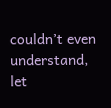couldn’t even understand, let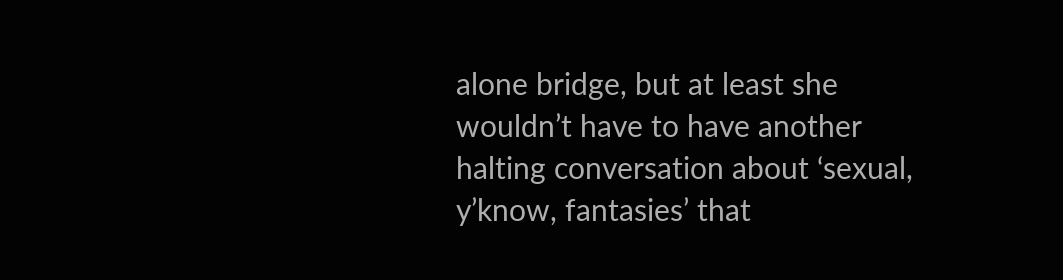alone bridge, but at least she wouldn’t have to have another halting conversation about ‘sexual, y’know, fantasies’ that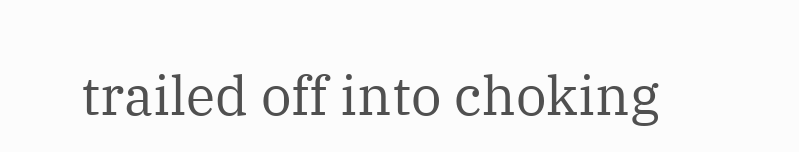trailed off into choking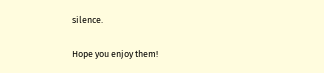silence.

Hope you enjoy them!